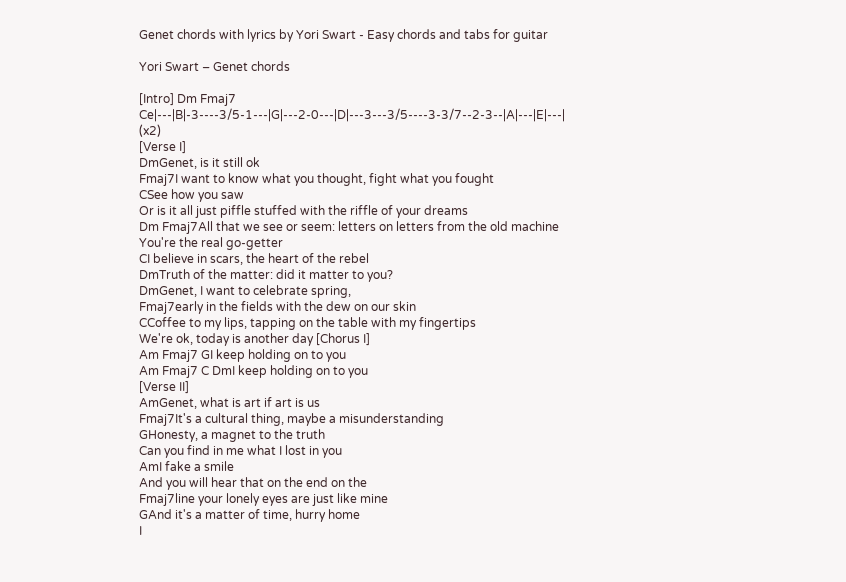Genet chords with lyrics by Yori Swart - Easy chords and tabs for guitar

Yori Swart – Genet chords

[Intro] Dm Fmaj7 Ce|---|B|-3----3/5-1---|G|---2-0---|D|---3---3/5----3-3/7--2-3--|A|---|E|---| (x2)
[Verse I]
DmGenet, is it still ok
Fmaj7I want to know what you thought, fight what you fought
CSee how you saw
Or is it all just piffle stuffed with the riffle of your dreams
Dm Fmaj7All that we see or seem: letters on letters from the old machine
You're the real go-getter
CI believe in scars, the heart of the rebel
DmTruth of the matter: did it matter to you?
DmGenet, I want to celebrate spring,
Fmaj7early in the fields with the dew on our skin
CCoffee to my lips, tapping on the table with my fingertips
We're ok, today is another day [Chorus I]
Am Fmaj7 GI keep holding on to you
Am Fmaj7 C DmI keep holding on to you
[Verse II]
AmGenet, what is art if art is us
Fmaj7It's a cultural thing, maybe a misunderstanding
GHonesty, a magnet to the truth
Can you find in me what I lost in you
AmI fake a smile
And you will hear that on the end on the
Fmaj7line your lonely eyes are just like mine
GAnd it's a matter of time, hurry home
I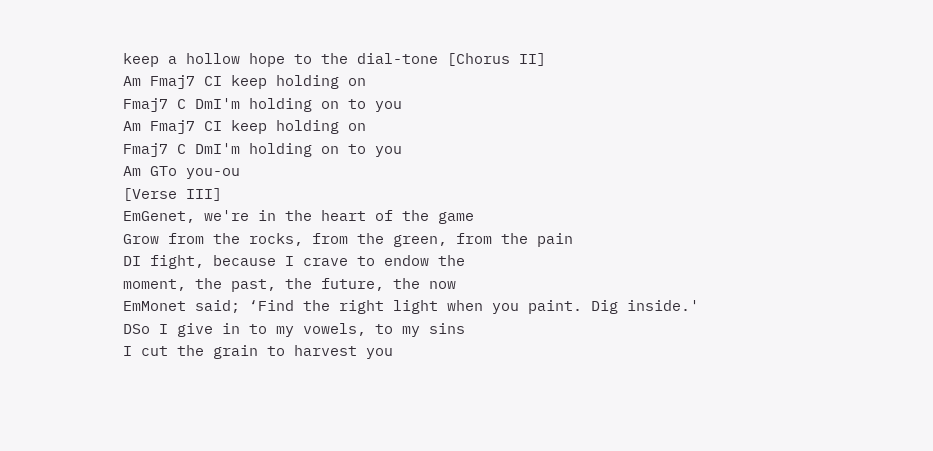keep a hollow hope to the dial-tone [Chorus II]
Am Fmaj7 CI keep holding on
Fmaj7 C DmI'm holding on to you
Am Fmaj7 CI keep holding on
Fmaj7 C DmI'm holding on to you
Am GTo you-ou
[Verse III]
EmGenet, we're in the heart of the game
Grow from the rocks, from the green, from the pain
DI fight, because I crave to endow the
moment, the past, the future, the now
EmMonet said; ‘Find the right light when you paint. Dig inside.'
DSo I give in to my vowels, to my sins
I cut the grain to harvest you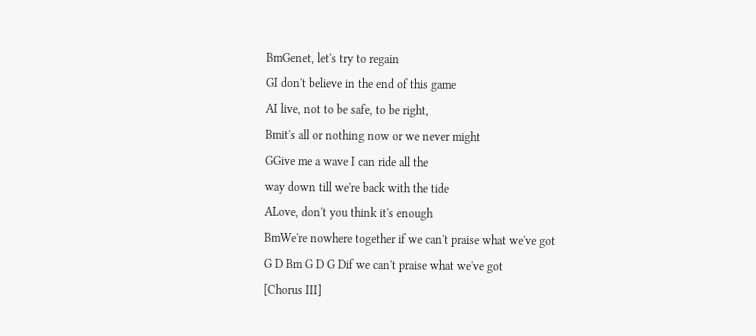BmGenet, let's try to regain
GI don't believe in the end of this game
AI live, not to be safe, to be right,
Bmit's all or nothing now or we never might
GGive me a wave I can ride all the
way down till we're back with the tide
ALove, don't you think it's enough
BmWe're nowhere together if we can't praise what we've got
G D Bm G D G Dif we can't praise what we've got
[Chorus III]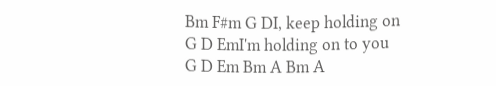Bm F#m G DI, keep holding on
G D EmI'm holding on to you
G D Em Bm A Bm A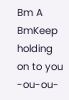Bm A BmKeep holding on to you -ou-ou-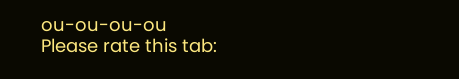ou-ou-ou-ou
Please rate this tab: